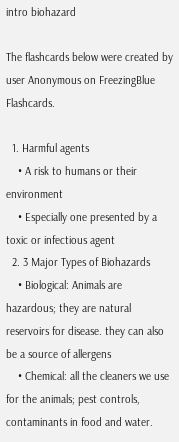intro biohazard

The flashcards below were created by user Anonymous on FreezingBlue Flashcards.

  1. Harmful agents
    • A risk to humans or their environment
    • Especially one presented by a toxic or infectious agent
  2. 3 Major Types of Biohazards
    • Biological: Animals are hazardous; they are natural reservoirs for disease. they can also be a source of allergens
    • Chemical: all the cleaners we use for the animals; pest controls, contaminants in food and water.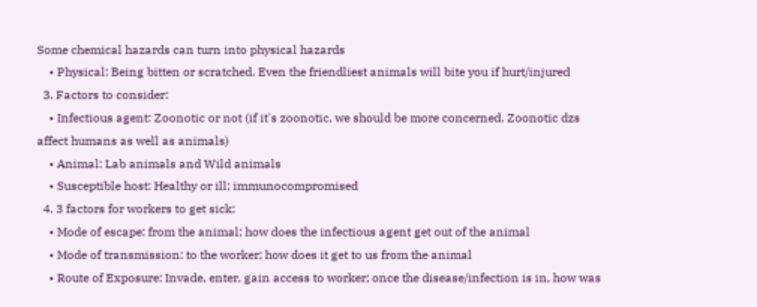Some chemical hazards can turn into physical hazards
    • Physical: Being bitten or scratched. Even the friendliest animals will bite you if hurt/injured
  3. Factors to consider:
    • Infectious agent: Zoonotic or not (if it's zoonotic, we should be more concerned. Zoonotic dzs affect humans as well as animals)
    • Animal: Lab animals and Wild animals
    • Susceptible host: Healthy or ill; immunocompromised
  4. 3 factors for workers to get sick:
    • Mode of escape: from the animal; how does the infectious agent get out of the animal
    • Mode of transmission: to the worker; how does it get to us from the animal
    • Route of Exposure: Invade, enter, gain access to worker; once the disease/infection is in, how was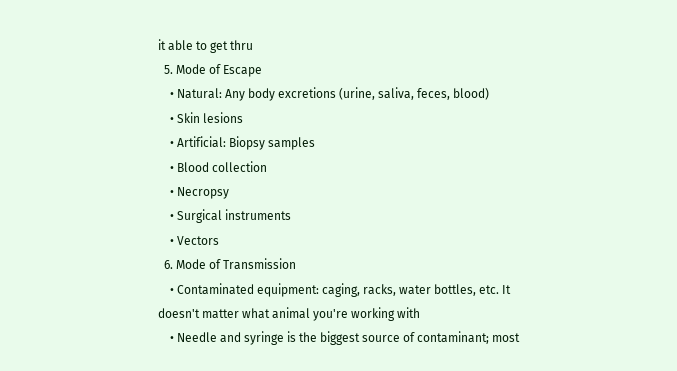it able to get thru
  5. Mode of Escape
    • Natural: Any body excretions (urine, saliva, feces, blood)
    • Skin lesions
    • Artificial: Biopsy samples
    • Blood collection
    • Necropsy
    • Surgical instruments
    • Vectors
  6. Mode of Transmission
    • Contaminated equipment: caging, racks, water bottles, etc. It doesn't matter what animal you're working with
    • Needle and syringe is the biggest source of contaminant; most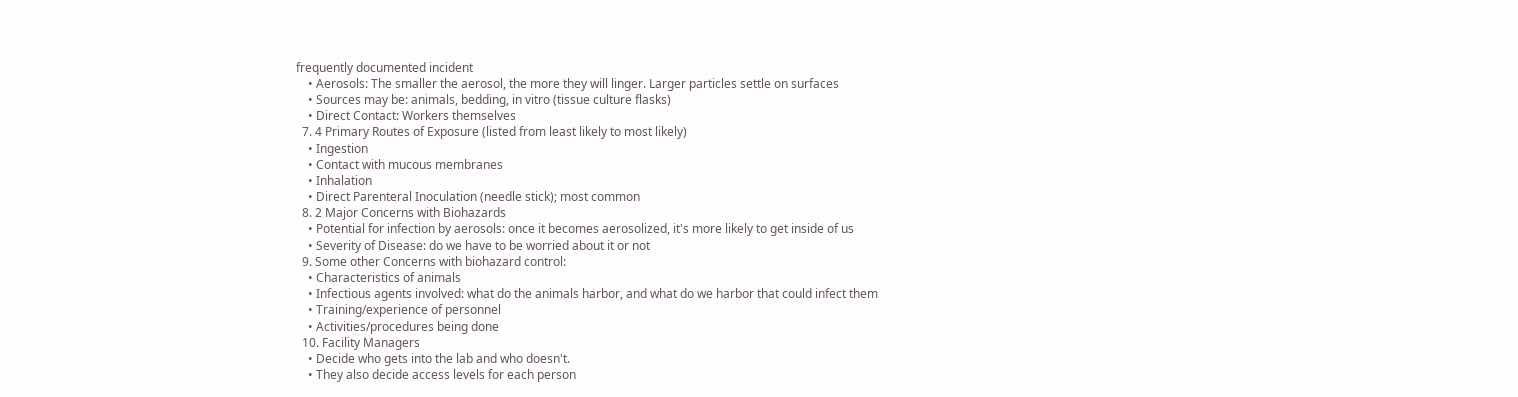frequently documented incident
    • Aerosols: The smaller the aerosol, the more they will linger. Larger particles settle on surfaces
    • Sources may be: animals, bedding, in vitro (tissue culture flasks)
    • Direct Contact: Workers themselves
  7. 4 Primary Routes of Exposure (listed from least likely to most likely)
    • Ingestion
    • Contact with mucous membranes
    • Inhalation
    • Direct Parenteral Inoculation (needle stick); most common
  8. 2 Major Concerns with Biohazards
    • Potential for infection by aerosols: once it becomes aerosolized, it's more likely to get inside of us
    • Severity of Disease: do we have to be worried about it or not
  9. Some other Concerns with biohazard control:
    • Characteristics of animals
    • Infectious agents involved: what do the animals harbor, and what do we harbor that could infect them
    • Training/experience of personnel
    • Activities/procedures being done
  10. Facility Managers
    • Decide who gets into the lab and who doesn't.
    • They also decide access levels for each person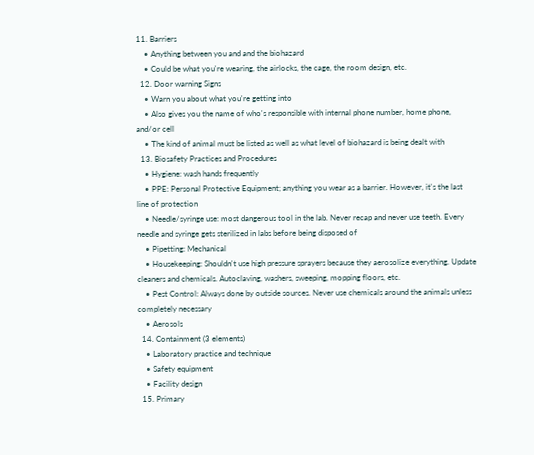11. Barriers
    • Anything between you and and the biohazard
    • Could be what you're wearing, the airlocks, the cage, the room design, etc.
  12. Door warning Signs
    • Warn you about what you're getting into
    • Also gives you the name of who's responsible with internal phone number, home phone, and/or cell
    • The kind of animal must be listed as well as what level of biohazard is being dealt with
  13. Biosafety Practices and Procedures
    • Hygiene: wash hands frequently
    • PPE: Personal Protective Equipment; anything you wear as a barrier. However, it's the last line of protection
    • Needle/syringe use: most dangerous tool in the lab. Never recap and never use teeth. Every needle and syringe gets sterilized in labs before being disposed of
    • Pipetting: Mechanical
    • Housekeeping: Shouldn't use high pressure sprayers because they aerosolize everything. Update cleaners and chemicals. Autoclaving, washers, sweeping, mopping floors, etc.
    • Pest Control: Always done by outside sources. Never use chemicals around the animals unless completely necessary
    • Aerosols
  14. Containment (3 elements)
    • Laboratory practice and technique
    • Safety equipment
    • Facility design
  15. Primary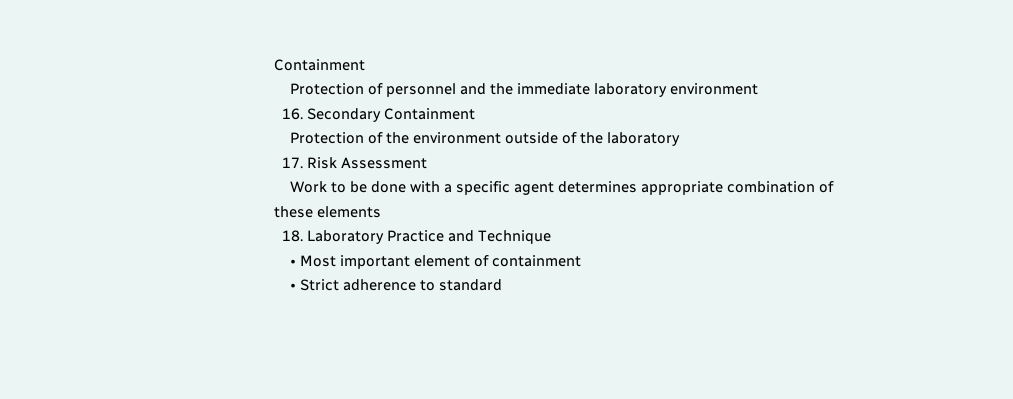Containment
    Protection of personnel and the immediate laboratory environment
  16. Secondary Containment
    Protection of the environment outside of the laboratory
  17. Risk Assessment
    Work to be done with a specific agent determines appropriate combination of these elements
  18. Laboratory Practice and Technique
    • Most important element of containment
    • Strict adherence to standard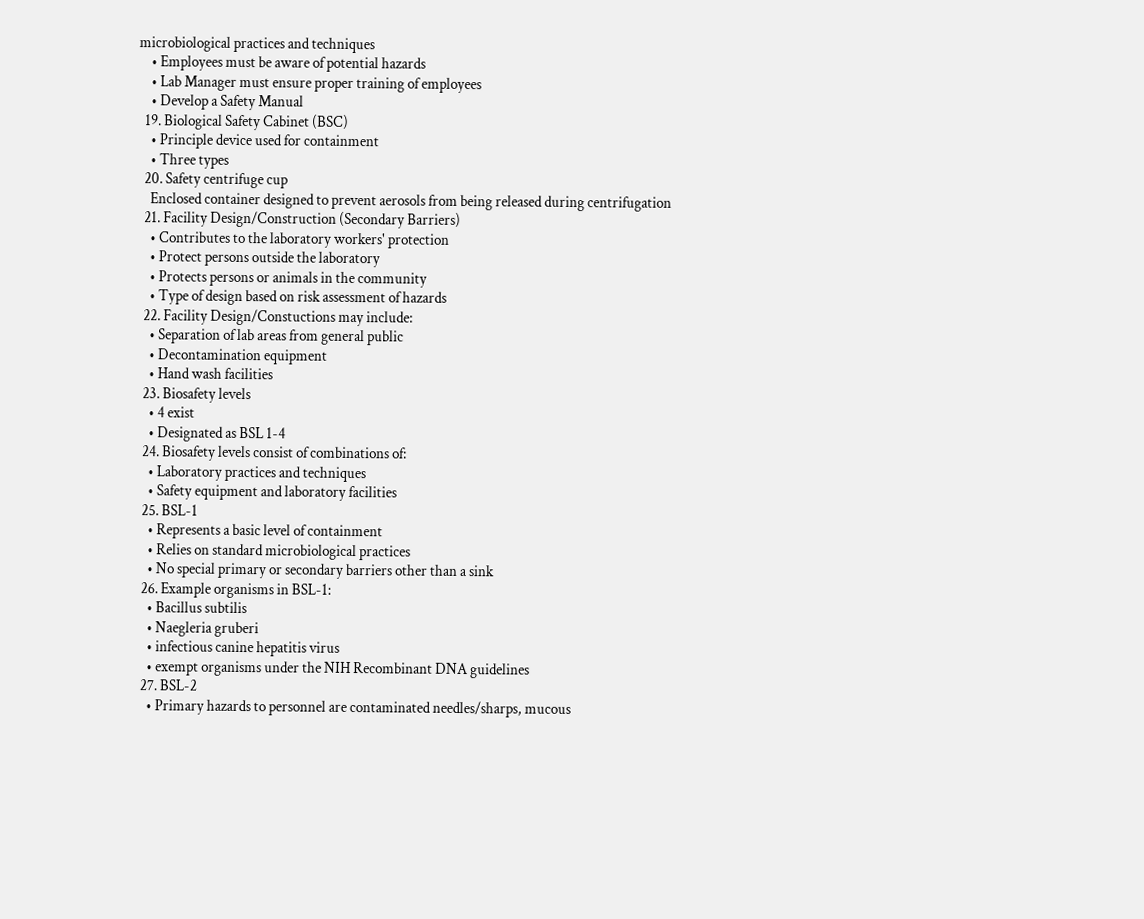microbiological practices and techniques
    • Employees must be aware of potential hazards
    • Lab Manager must ensure proper training of employees
    • Develop a Safety Manual
  19. Biological Safety Cabinet (BSC)
    • Principle device used for containment
    • Three types
  20. Safety centrifuge cup
    Enclosed container designed to prevent aerosols from being released during centrifugation
  21. Facility Design/Construction (Secondary Barriers)
    • Contributes to the laboratory workers' protection
    • Protect persons outside the laboratory
    • Protects persons or animals in the community
    • Type of design based on risk assessment of hazards
  22. Facility Design/Constuctions may include:
    • Separation of lab areas from general public
    • Decontamination equipment
    • Hand wash facilities
  23. Biosafety levels
    • 4 exist
    • Designated as BSL 1-4
  24. Biosafety levels consist of combinations of:
    • Laboratory practices and techniques
    • Safety equipment and laboratory facilities
  25. BSL-1
    • Represents a basic level of containment
    • Relies on standard microbiological practices
    • No special primary or secondary barriers other than a sink
  26. Example organisms in BSL-1:
    • Bacillus subtilis
    • Naegleria gruberi
    • infectious canine hepatitis virus
    • exempt organisms under the NIH Recombinant DNA guidelines
  27. BSL-2
    • Primary hazards to personnel are contaminated needles/sharps, mucous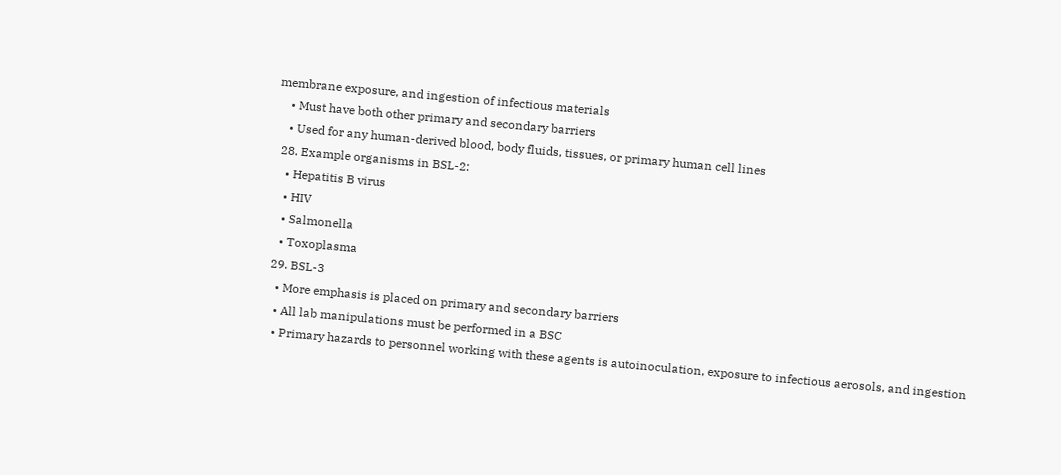membrane exposure, and ingestion of infectious materials
    • Must have both other primary and secondary barriers
    • Used for any human-derived blood, body fluids, tissues, or primary human cell lines
  28. Example organisms in BSL-2:
    • Hepatitis B virus
    • HIV
    • Salmonella
    • Toxoplasma
  29. BSL-3
    • More emphasis is placed on primary and secondary barriers
    • All lab manipulations must be performed in a BSC
    • Primary hazards to personnel working with these agents is autoinoculation, exposure to infectious aerosols, and ingestion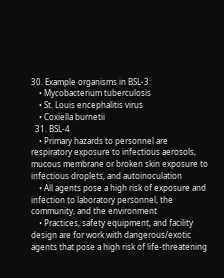30. Example organisms in BSL-3:
    • Mycobacterium tuberculosis
    • St. Louis encephalitis virus
    • Coxiella burnetii
  31. BSL-4
    • Primary hazards to personnel are respiratory exposure to infectious aerosols, mucous membrane or broken skin exposure to infectious droplets, and autoinoculation
    • All agents pose a high risk of exposure and infection to laboratory personnel, the community, and the environment
    • Practices, safety equipment, and facility design are for work with dangerous/exotic agents that pose a high risk of life-threatening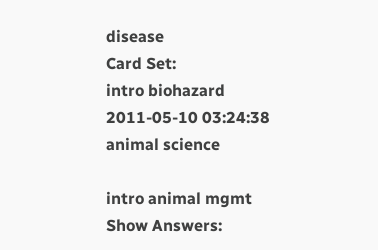disease
Card Set:
intro biohazard
2011-05-10 03:24:38
animal science

intro animal mgmt
Show Answers: